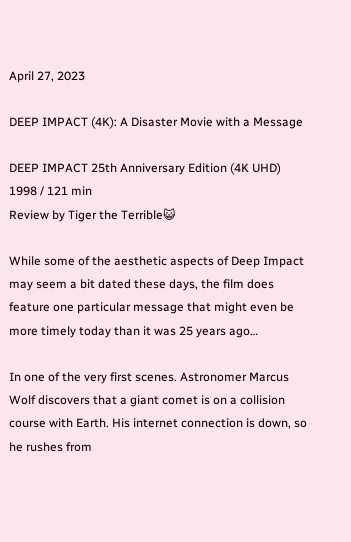April 27, 2023

DEEP IMPACT (4K): A Disaster Movie with a Message

DEEP IMPACT 25th Anniversary Edition (4K UHD)
1998 / 121 min
Review by Tiger the Terrible😺

While some of the aesthetic aspects of Deep Impact may seem a bit dated these days, the film does feature one particular message that might even be more timely today than it was 25 years ago…

In one of the very first scenes. Astronomer Marcus Wolf discovers that a giant comet is on a collision course with Earth. His internet connection is down, so he rushes from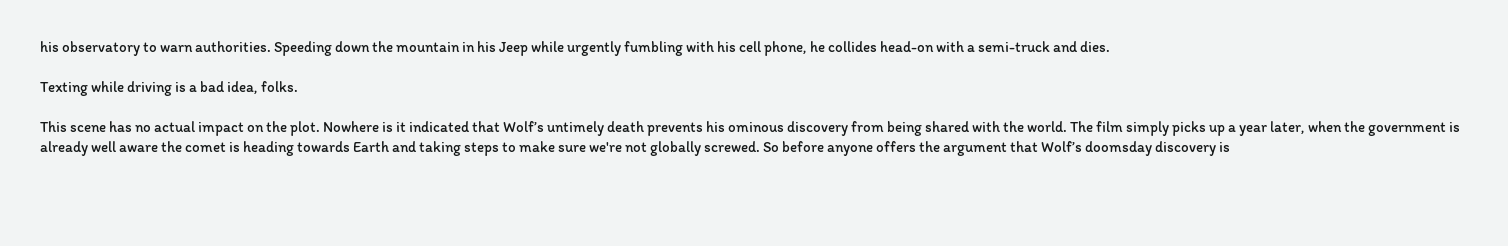his observatory to warn authorities. Speeding down the mountain in his Jeep while urgently fumbling with his cell phone, he collides head-on with a semi-truck and dies.

Texting while driving is a bad idea, folks.

This scene has no actual impact on the plot. Nowhere is it indicated that Wolf’s untimely death prevents his ominous discovery from being shared with the world. The film simply picks up a year later, when the government is already well aware the comet is heading towards Earth and taking steps to make sure we're not globally screwed. So before anyone offers the argument that Wolf’s doomsday discovery is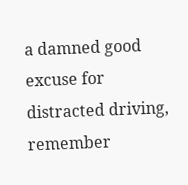a damned good excuse for distracted driving, remember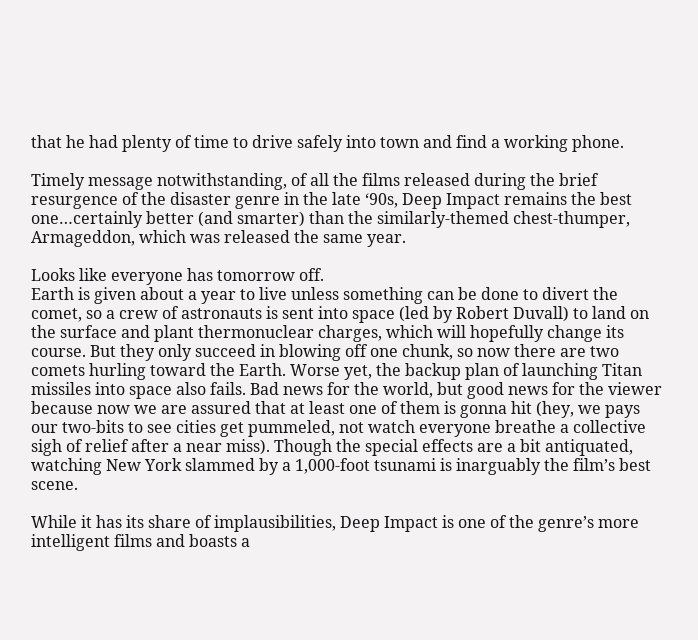that he had plenty of time to drive safely into town and find a working phone.

Timely message notwithstanding, of all the films released during the brief resurgence of the disaster genre in the late ‘90s, Deep Impact remains the best one…certainly better (and smarter) than the similarly-themed chest-thumper, Armageddon, which was released the same year.

Looks like everyone has tomorrow off.
Earth is given about a year to live unless something can be done to divert the comet, so a crew of astronauts is sent into space (led by Robert Duvall) to land on the surface and plant thermonuclear charges, which will hopefully change its course. But they only succeed in blowing off one chunk, so now there are two comets hurling toward the Earth. Worse yet, the backup plan of launching Titan missiles into space also fails. Bad news for the world, but good news for the viewer because now we are assured that at least one of them is gonna hit (hey, we pays our two-bits to see cities get pummeled, not watch everyone breathe a collective sigh of relief after a near miss). Though the special effects are a bit antiquated, watching New York slammed by a 1,000-foot tsunami is inarguably the film’s best scene.

While it has its share of implausibilities, Deep Impact is one of the genre’s more intelligent films and boasts a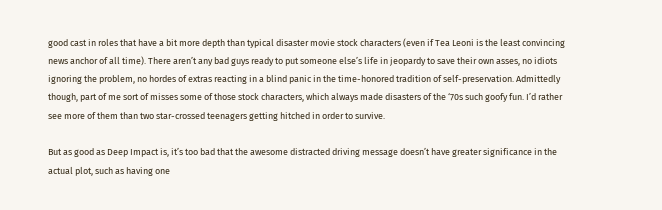good cast in roles that have a bit more depth than typical disaster movie stock characters (even if Tea Leoni is the least convincing news anchor of all time). There aren’t any bad guys ready to put someone else’s life in jeopardy to save their own asses, no idiots ignoring the problem, no hordes of extras reacting in a blind panic in the time-honored tradition of self-preservation. Admittedly though, part of me sort of misses some of those stock characters, which always made disasters of the ‘70s such goofy fun. I’d rather see more of them than two star-crossed teenagers getting hitched in order to survive.

But as good as Deep Impact is, it’s too bad that the awesome distracted driving message doesn’t have greater significance in the actual plot, such as having one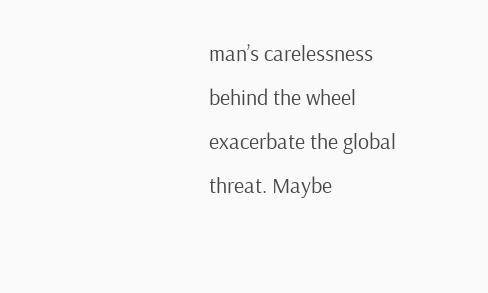man’s carelessness behind the wheel exacerbate the global threat. Maybe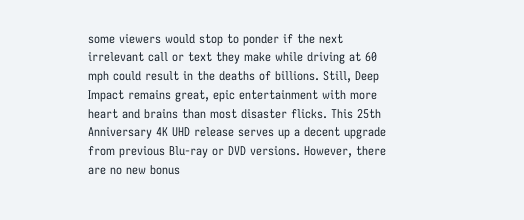some viewers would stop to ponder if the next irrelevant call or text they make while driving at 60 mph could result in the deaths of billions. Still, Deep Impact remains great, epic entertainment with more heart and brains than most disaster flicks. This 25th Anniversary 4K UHD release serves up a decent upgrade from previous Blu-ray or DVD versions. However, there are no new bonus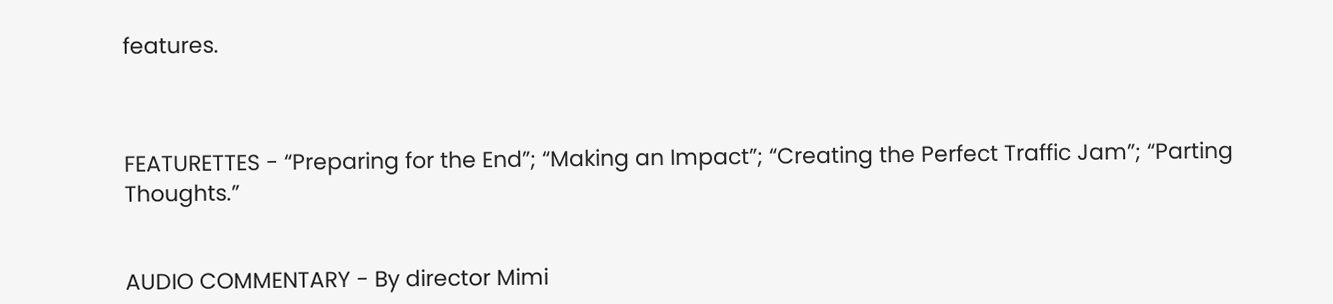features.



FEATURETTES - “Preparing for the End”; “Making an Impact”; “Creating the Perfect Traffic Jam”; “Parting Thoughts.”


AUDIO COMMENTARY - By director Mimi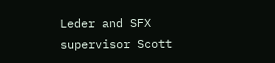Leder and SFX supervisor Scott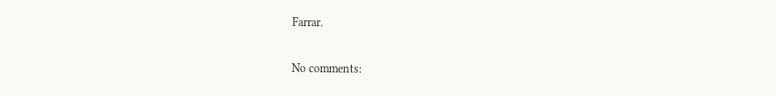Farrar.


No comments: